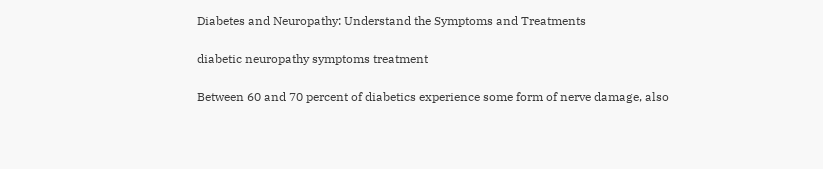Diabetes and Neuropathy: Understand the Symptoms and Treatments

diabetic neuropathy symptoms treatment

Between 60 and 70 percent of diabetics experience some form of nerve damage, also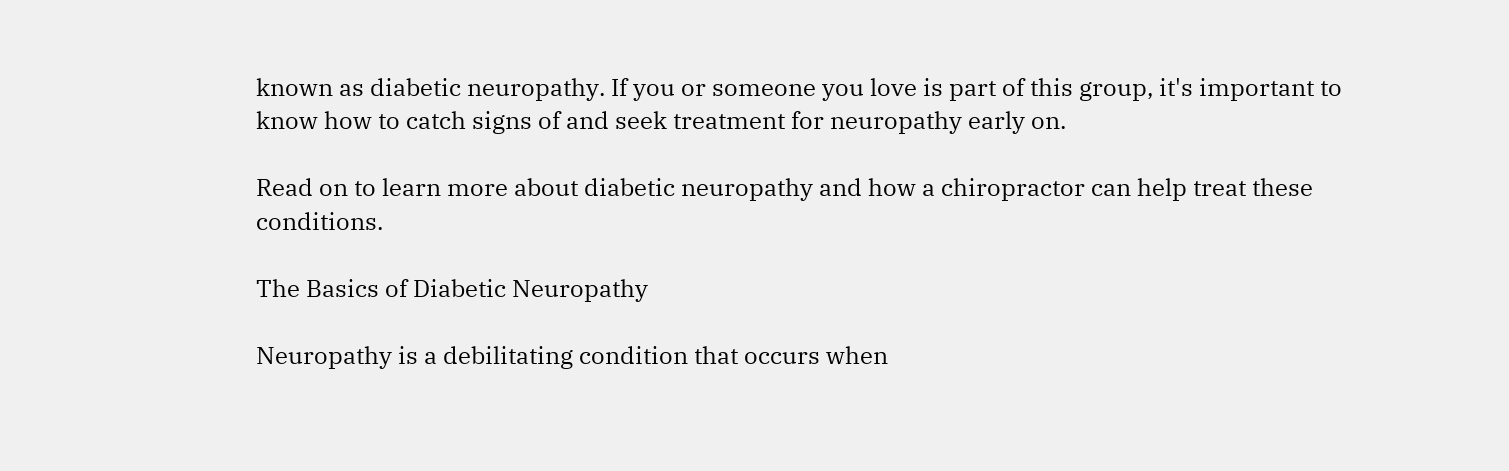known as diabetic neuropathy. If you or someone you love is part of this group, it's important to know how to catch signs of and seek treatment for neuropathy early on.

Read on to learn more about diabetic neuropathy and how a chiropractor can help treat these conditions.

The Basics of Diabetic Neuropathy

Neuropathy is a debilitating condition that occurs when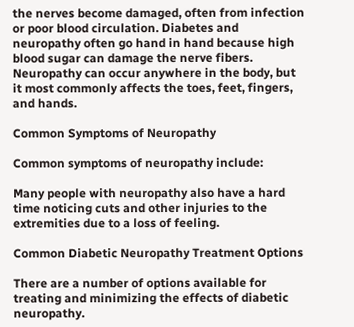the nerves become damaged, often from infection or poor blood circulation. Diabetes and neuropathy often go hand in hand because high blood sugar can damage the nerve fibers. Neuropathy can occur anywhere in the body, but it most commonly affects the toes, feet, fingers, and hands.

Common Symptoms of Neuropathy

Common symptoms of neuropathy include:

Many people with neuropathy also have a hard time noticing cuts and other injuries to the extremities due to a loss of feeling.

Common Diabetic Neuropathy Treatment Options

There are a number of options available for treating and minimizing the effects of diabetic neuropathy.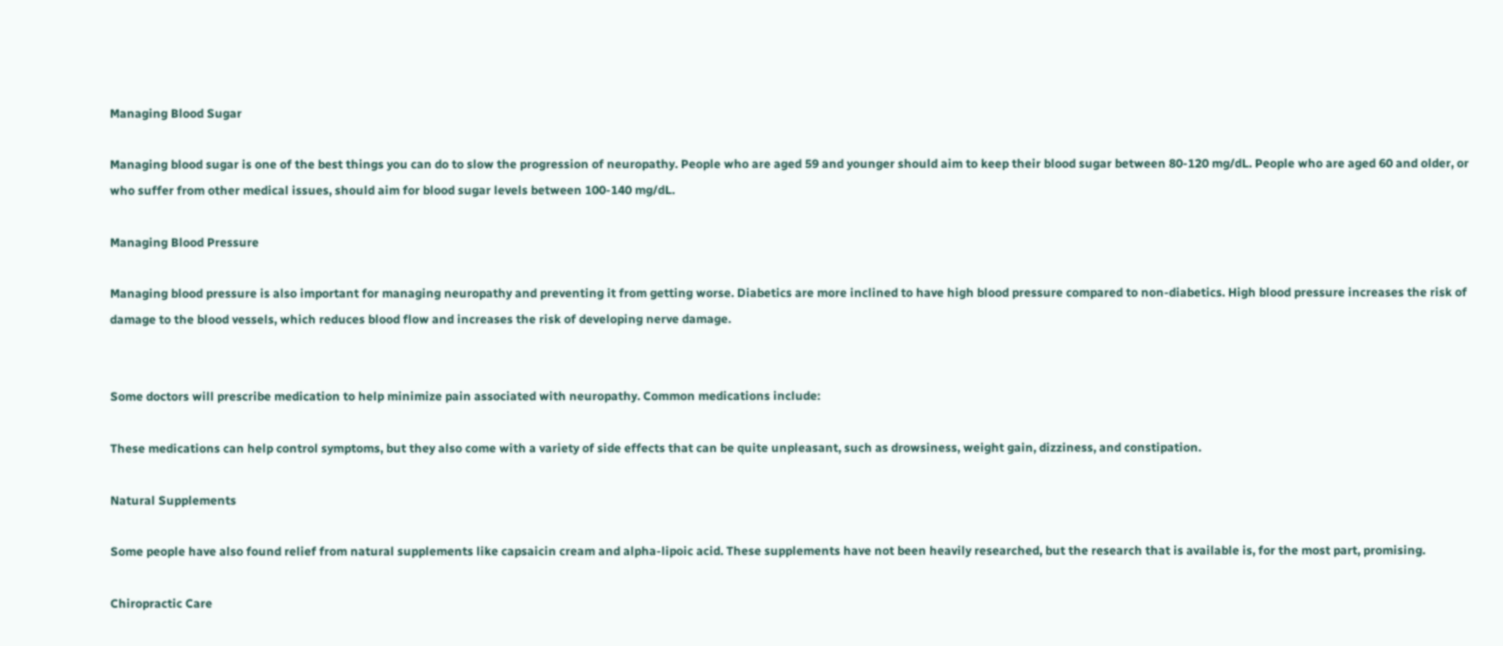Managing Blood Sugar

Managing blood sugar is one of the best things you can do to slow the progression of neuropathy. People who are aged 59 and younger should aim to keep their blood sugar between 80-120 mg/dL. People who are aged 60 and older, or who suffer from other medical issues, should aim for blood sugar levels between 100-140 mg/dL.

Managing Blood Pressure

Managing blood pressure is also important for managing neuropathy and preventing it from getting worse. Diabetics are more inclined to have high blood pressure compared to non-diabetics. High blood pressure increases the risk of damage to the blood vessels, which reduces blood flow and increases the risk of developing nerve damage.


Some doctors will prescribe medication to help minimize pain associated with neuropathy. Common medications include:

These medications can help control symptoms, but they also come with a variety of side effects that can be quite unpleasant, such as drowsiness, weight gain, dizziness, and constipation.

Natural Supplements

Some people have also found relief from natural supplements like capsaicin cream and alpha-lipoic acid. These supplements have not been heavily researched, but the research that is available is, for the most part, promising.

Chiropractic Care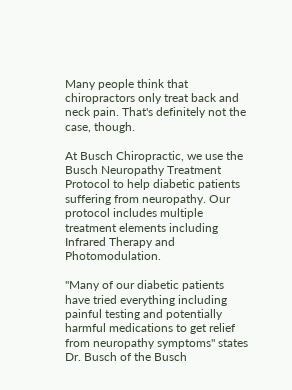Many people think that chiropractors only treat back and neck pain. That's definitely not the case, though.

At Busch Chiropractic, we use the Busch Neuropathy Treatment Protocol to help diabetic patients suffering from neuropathy. Our protocol includes multiple treatment elements including Infrared Therapy and Photomodulation.

"Many of our diabetic patients have tried everything including painful testing and potentially harmful medications to get relief from neuropathy symptoms" states Dr. Busch of the Busch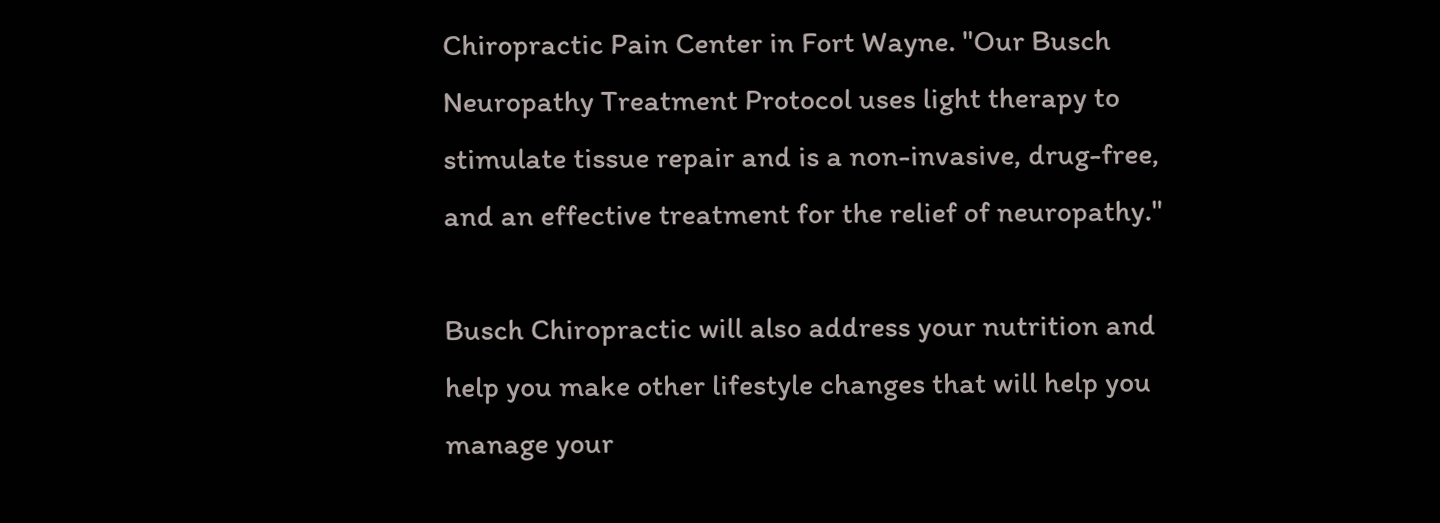Chiropractic Pain Center in Fort Wayne. "Our Busch Neuropathy Treatment Protocol uses light therapy to stimulate tissue repair and is a non-invasive, drug-free, and an effective treatment for the relief of neuropathy."

Busch Chiropractic will also address your nutrition and help you make other lifestyle changes that will help you manage your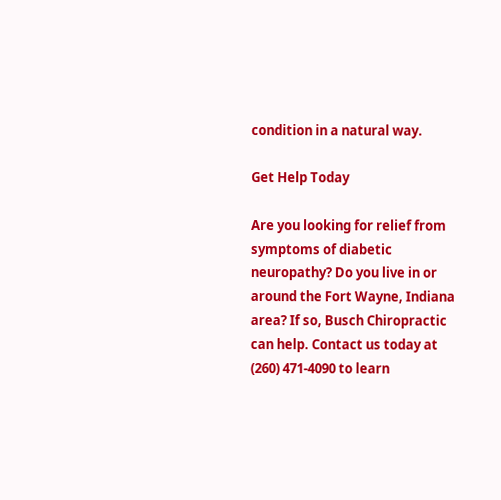condition in a natural way.

Get Help Today

Are you looking for relief from symptoms of diabetic neuropathy? Do you live in or around the Fort Wayne, Indiana area? If so, Busch Chiropractic can help. Contact us today at (260) 471-4090 to learn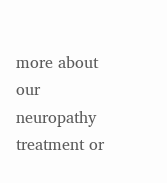more about our neuropathy treatment or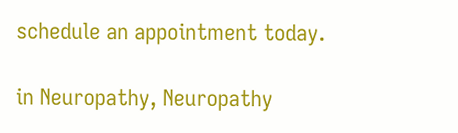schedule an appointment today.

in Neuropathy, Neuropathy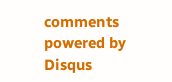comments powered by Disqus